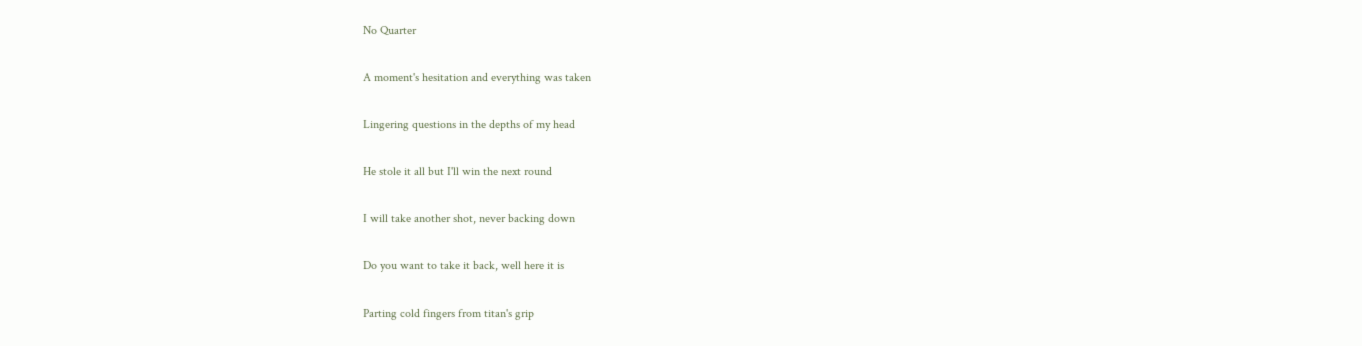No Quarter

A moment's hesitation and everything was taken

Lingering questions in the depths of my head

He stole it all but I'll win the next round

I will take another shot, never backing down

Do you want to take it back, well here it is

Parting cold fingers from titan's grip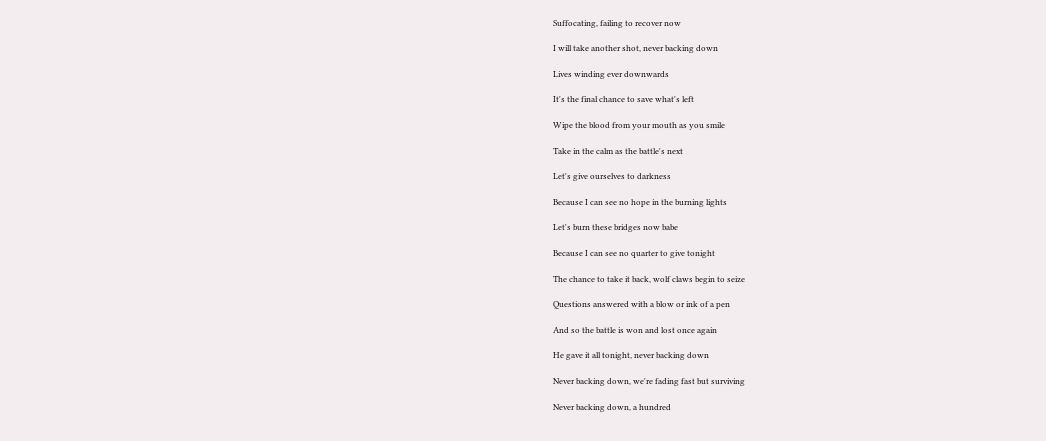Suffocating, failing to recover now

I will take another shot, never backing down

Lives winding ever downwards

It's the final chance to save what's left

Wipe the blood from your mouth as you smile

Take in the calm as the battle's next

Let's give ourselves to darkness

Because I can see no hope in the burning lights

Let's burn these bridges now babe

Because I can see no quarter to give tonight

The chance to take it back, wolf claws begin to seize

Questions answered with a blow or ink of a pen

And so the battle is won and lost once again

He gave it all tonight, never backing down

Never backing down, we're fading fast but surviving

Never backing down, a hundred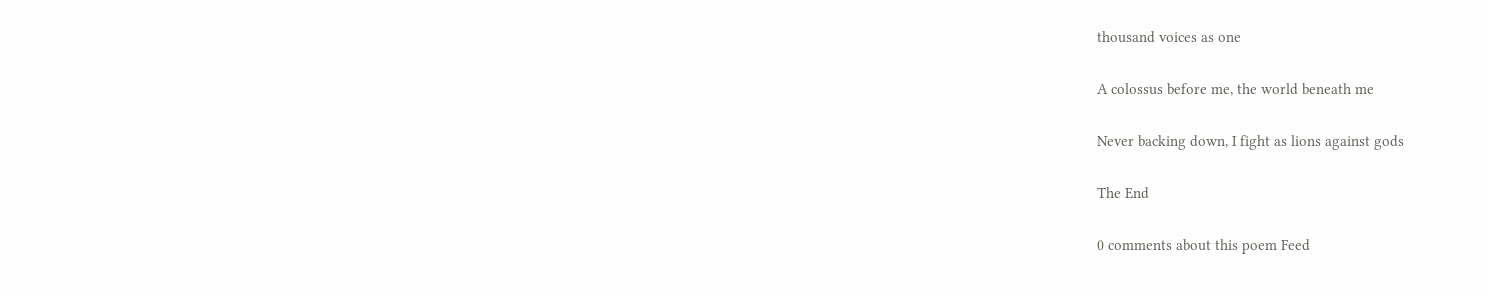thousand voices as one

A colossus before me, the world beneath me

Never backing down, I fight as lions against gods

The End

0 comments about this poem Feed